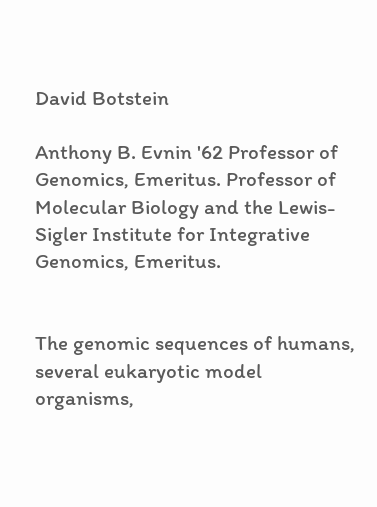David Botstein

Anthony B. Evnin '62 Professor of Genomics, Emeritus. Professor of Molecular Biology and the Lewis-Sigler Institute for Integrative Genomics, Emeritus.


The genomic sequences of humans, several eukaryotic model organisms,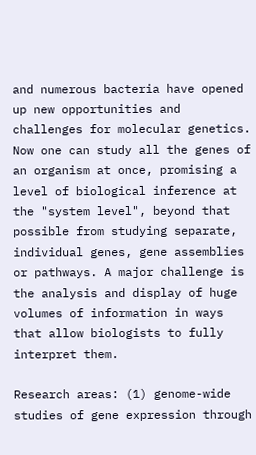and numerous bacteria have opened up new opportunities and challenges for molecular genetics. Now one can study all the genes of an organism at once, promising a level of biological inference at the "system level", beyond that possible from studying separate, individual genes, gene assemblies or pathways. A major challenge is the analysis and display of huge volumes of information in ways that allow biologists to fully interpret them.

Research areas: (1) genome-wide studies of gene expression through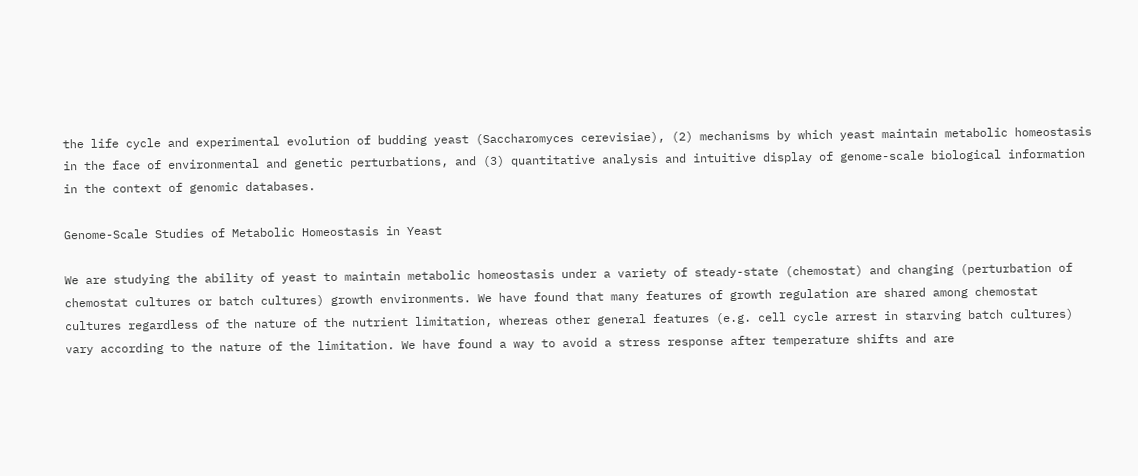the life cycle and experimental evolution of budding yeast (Saccharomyces cerevisiae), (2) mechanisms by which yeast maintain metabolic homeostasis in the face of environmental and genetic perturbations, and (3) quantitative analysis and intuitive display of genome-scale biological information in the context of genomic databases.

Genome-Scale Studies of Metabolic Homeostasis in Yeast

We are studying the ability of yeast to maintain metabolic homeostasis under a variety of steady-state (chemostat) and changing (perturbation of chemostat cultures or batch cultures) growth environments. We have found that many features of growth regulation are shared among chemostat cultures regardless of the nature of the nutrient limitation, whereas other general features (e.g. cell cycle arrest in starving batch cultures) vary according to the nature of the limitation. We have found a way to avoid a stress response after temperature shifts and are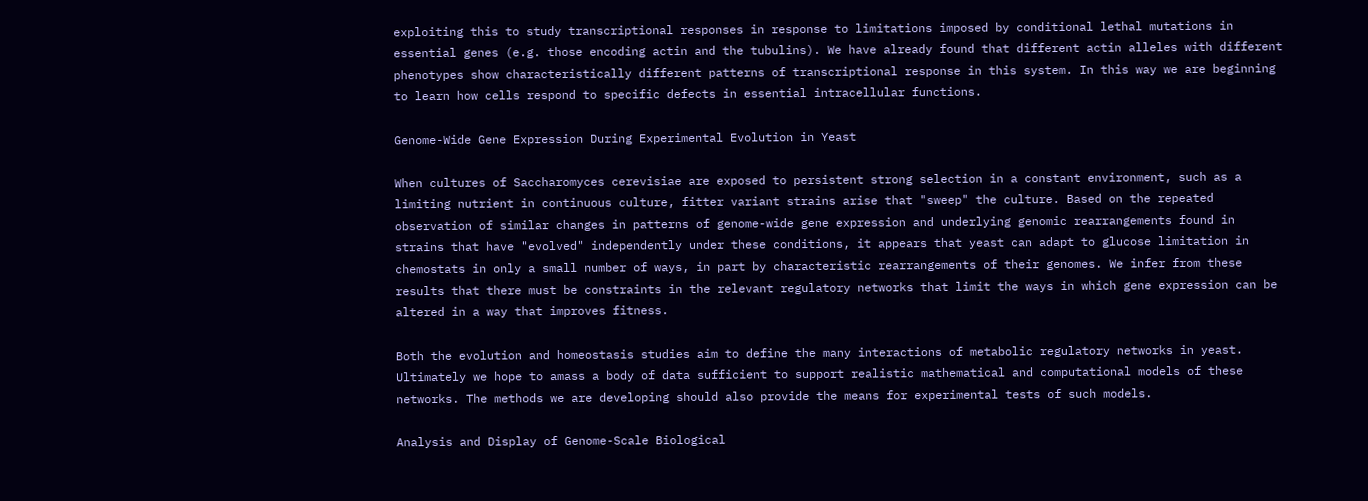exploiting this to study transcriptional responses in response to limitations imposed by conditional lethal mutations in essential genes (e.g. those encoding actin and the tubulins). We have already found that different actin alleles with different phenotypes show characteristically different patterns of transcriptional response in this system. In this way we are beginning to learn how cells respond to specific defects in essential intracellular functions.

Genome-Wide Gene Expression During Experimental Evolution in Yeast

When cultures of Saccharomyces cerevisiae are exposed to persistent strong selection in a constant environment, such as a limiting nutrient in continuous culture, fitter variant strains arise that "sweep" the culture. Based on the repeated observation of similar changes in patterns of genome-wide gene expression and underlying genomic rearrangements found in strains that have "evolved" independently under these conditions, it appears that yeast can adapt to glucose limitation in chemostats in only a small number of ways, in part by characteristic rearrangements of their genomes. We infer from these results that there must be constraints in the relevant regulatory networks that limit the ways in which gene expression can be altered in a way that improves fitness.

Both the evolution and homeostasis studies aim to define the many interactions of metabolic regulatory networks in yeast. Ultimately we hope to amass a body of data sufficient to support realistic mathematical and computational models of these networks. The methods we are developing should also provide the means for experimental tests of such models.

Analysis and Display of Genome-Scale Biological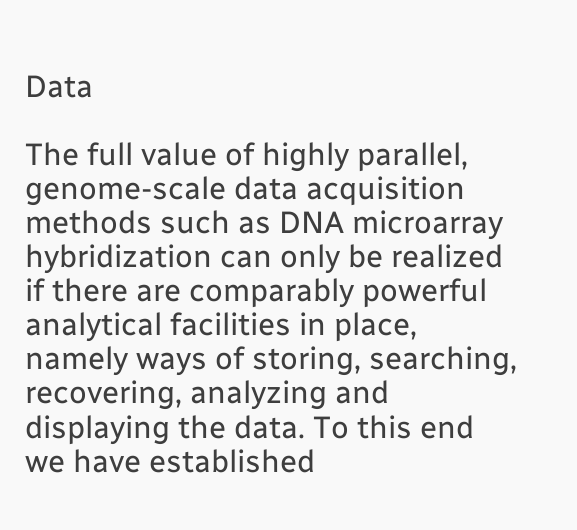Data

The full value of highly parallel, genome-scale data acquisition methods such as DNA microarray hybridization can only be realized if there are comparably powerful analytical facilities in place, namely ways of storing, searching, recovering, analyzing and displaying the data. To this end we have established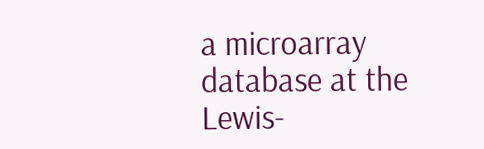a microarray database at the Lewis-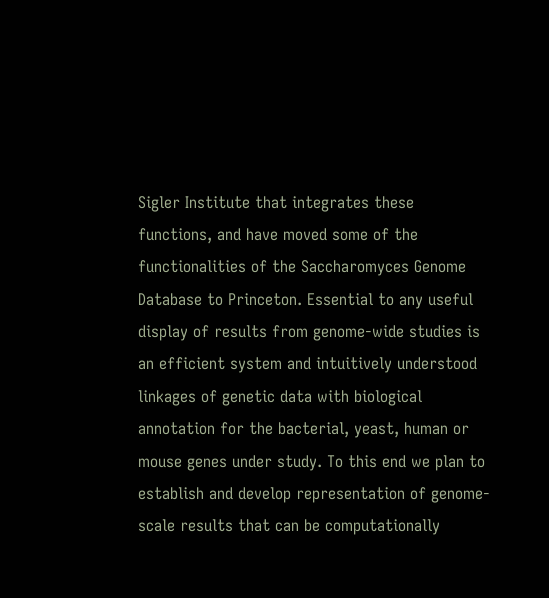Sigler Institute that integrates these functions, and have moved some of the functionalities of the Saccharomyces Genome Database to Princeton. Essential to any useful display of results from genome-wide studies is an efficient system and intuitively understood linkages of genetic data with biological annotation for the bacterial, yeast, human or mouse genes under study. To this end we plan to establish and develop representation of genome-scale results that can be computationally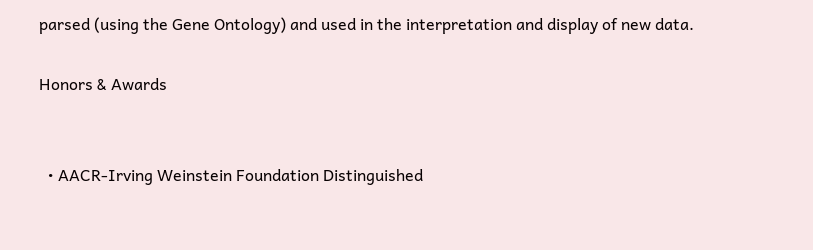parsed (using the Gene Ontology) and used in the interpretation and display of new data.

Honors & Awards


  • AACR-Irving Weinstein Foundation Distinguished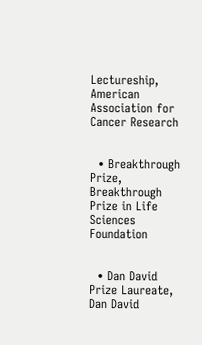Lectureship, American Association for Cancer Research


  • Breakthrough Prize, Breakthrough Prize in Life Sciences Foundation


  • Dan David Prize Laureate, Dan David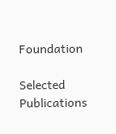Foundation

Selected Publications